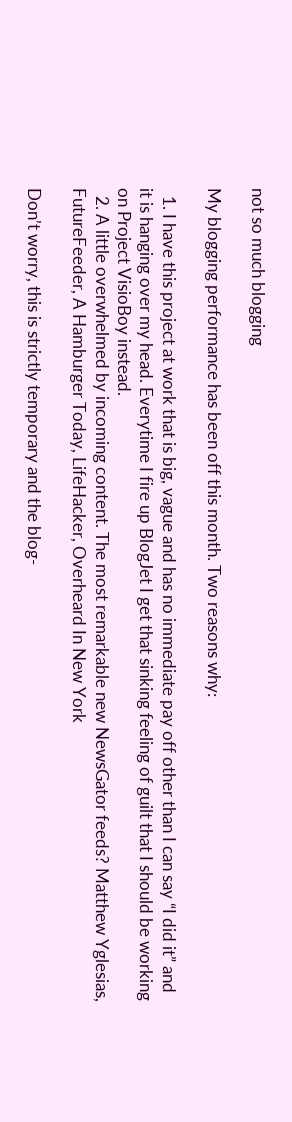not so much blogging

My blogging performance has been off this month. Two reasons why:

  1. I have this project at work that is big, vague and has no immediate pay off other than I can say “I did it” and it is hanging over my head. Everytime I fire up BlogJet I get that sinking feeling of guilt that I should be working on Project VisioBoy instead.
  2. A little overwhelmed by incoming content. The most remarkable new NewsGator feeds? Matthew Yglesias, FutureFeeder, A Hamburger Today, LifeHacker, Overheard In New York

Don’t worry, this is strictly temporary and the blog-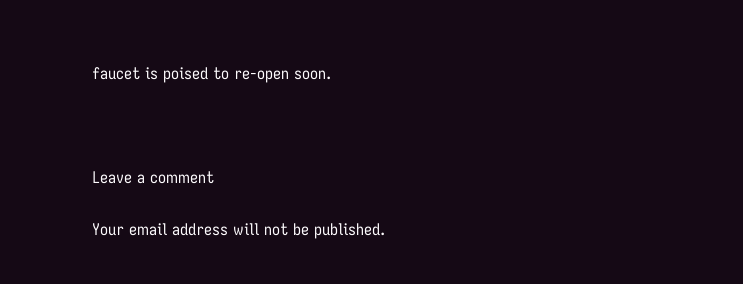faucet is poised to re-open soon.



Leave a comment

Your email address will not be published.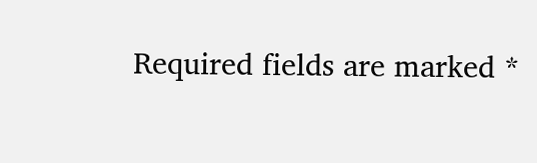Required fields are marked *